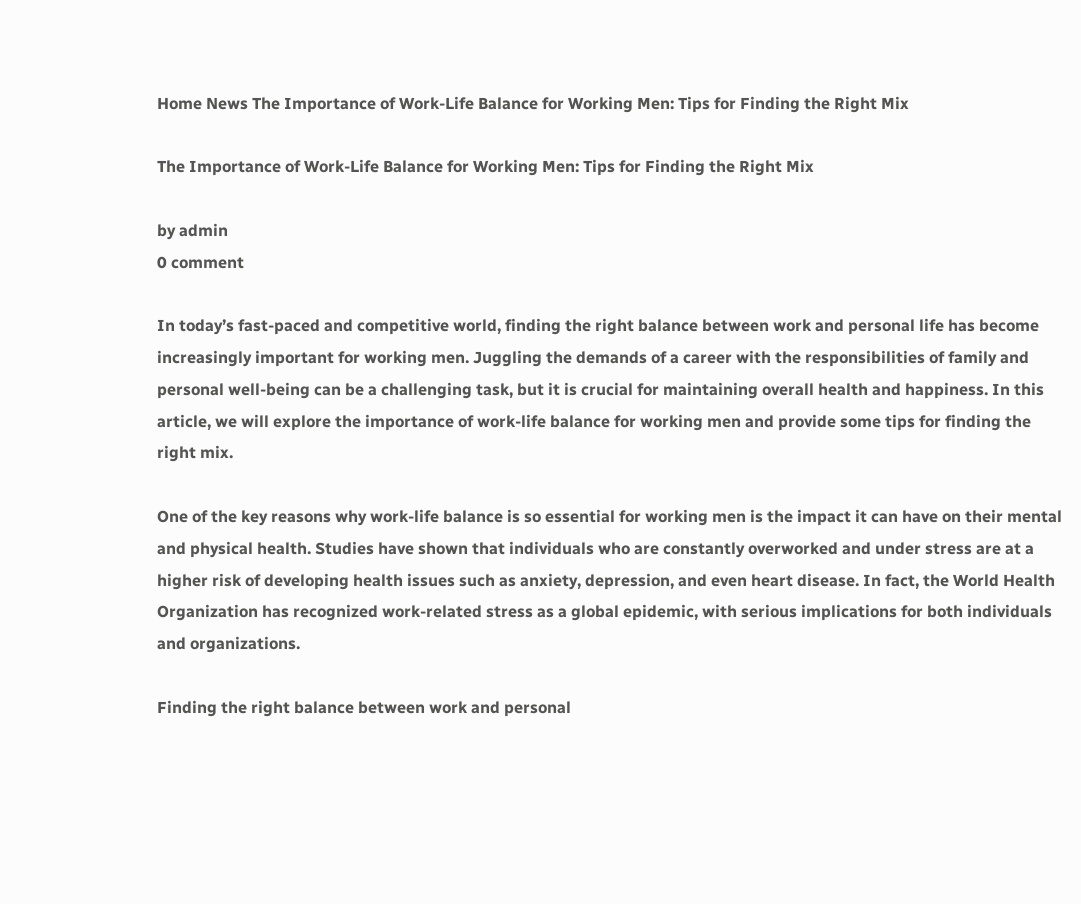Home News The Importance of Work-Life Balance for Working Men: Tips for Finding the Right Mix

The Importance of Work-Life Balance for Working Men: Tips for Finding the Right Mix

by admin
0 comment

In today’s fast-paced and competitive world, finding the right balance between work and personal life has become increasingly important for working men. Juggling the demands of a career with the responsibilities of family and personal well-being can be a challenging task, but it is crucial for maintaining overall health and happiness. In this article, we will explore the importance of work-life balance for working men and provide some tips for finding the right mix.

One of the key reasons why work-life balance is so essential for working men is the impact it can have on their mental and physical health. Studies have shown that individuals who are constantly overworked and under stress are at a higher risk of developing health issues such as anxiety, depression, and even heart disease. In fact, the World Health Organization has recognized work-related stress as a global epidemic, with serious implications for both individuals and organizations.

Finding the right balance between work and personal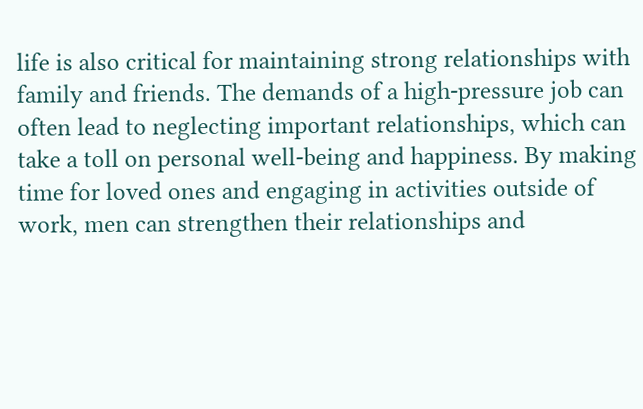life is also critical for maintaining strong relationships with family and friends. The demands of a high-pressure job can often lead to neglecting important relationships, which can take a toll on personal well-being and happiness. By making time for loved ones and engaging in activities outside of work, men can strengthen their relationships and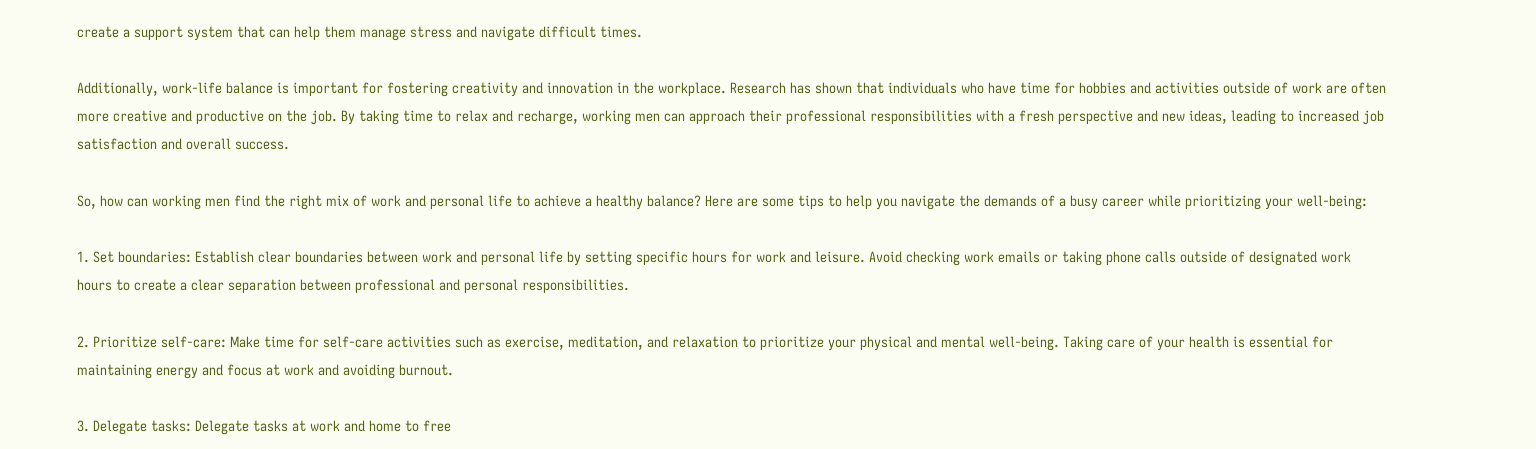create a support system that can help them manage stress and navigate difficult times.

Additionally, work-life balance is important for fostering creativity and innovation in the workplace. Research has shown that individuals who have time for hobbies and activities outside of work are often more creative and productive on the job. By taking time to relax and recharge, working men can approach their professional responsibilities with a fresh perspective and new ideas, leading to increased job satisfaction and overall success.

So, how can working men find the right mix of work and personal life to achieve a healthy balance? Here are some tips to help you navigate the demands of a busy career while prioritizing your well-being:

1. Set boundaries: Establish clear boundaries between work and personal life by setting specific hours for work and leisure. Avoid checking work emails or taking phone calls outside of designated work hours to create a clear separation between professional and personal responsibilities.

2. Prioritize self-care: Make time for self-care activities such as exercise, meditation, and relaxation to prioritize your physical and mental well-being. Taking care of your health is essential for maintaining energy and focus at work and avoiding burnout.

3. Delegate tasks: Delegate tasks at work and home to free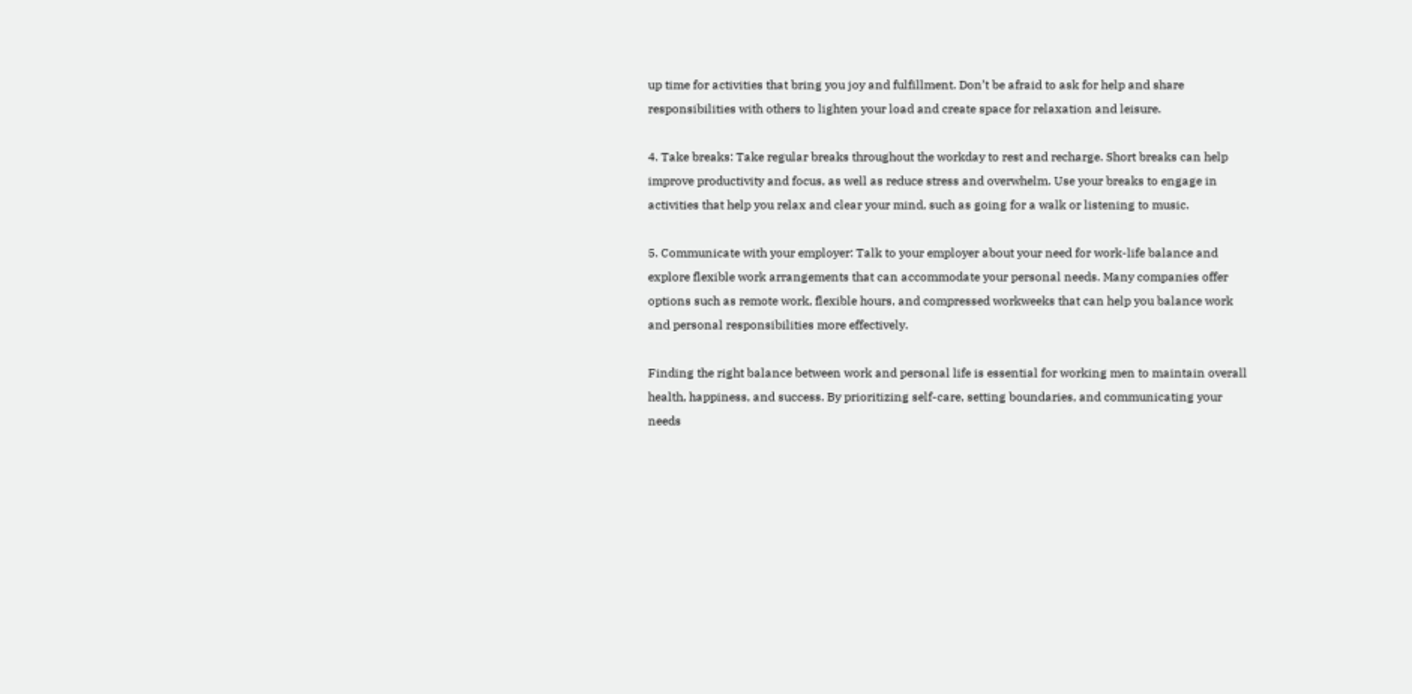up time for activities that bring you joy and fulfillment. Don’t be afraid to ask for help and share responsibilities with others to lighten your load and create space for relaxation and leisure.

4. Take breaks: Take regular breaks throughout the workday to rest and recharge. Short breaks can help improve productivity and focus, as well as reduce stress and overwhelm. Use your breaks to engage in activities that help you relax and clear your mind, such as going for a walk or listening to music.

5. Communicate with your employer: Talk to your employer about your need for work-life balance and explore flexible work arrangements that can accommodate your personal needs. Many companies offer options such as remote work, flexible hours, and compressed workweeks that can help you balance work and personal responsibilities more effectively.

Finding the right balance between work and personal life is essential for working men to maintain overall health, happiness, and success. By prioritizing self-care, setting boundaries, and communicating your needs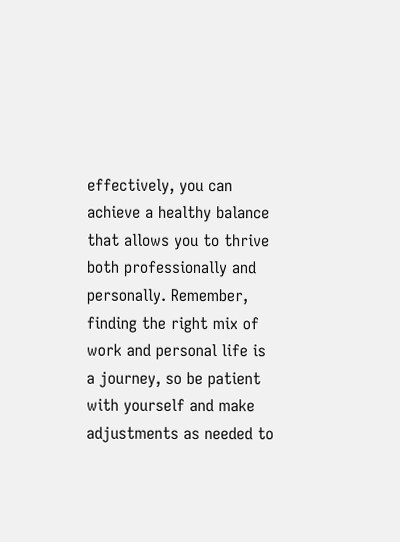effectively, you can achieve a healthy balance that allows you to thrive both professionally and personally. Remember, finding the right mix of work and personal life is a journey, so be patient with yourself and make adjustments as needed to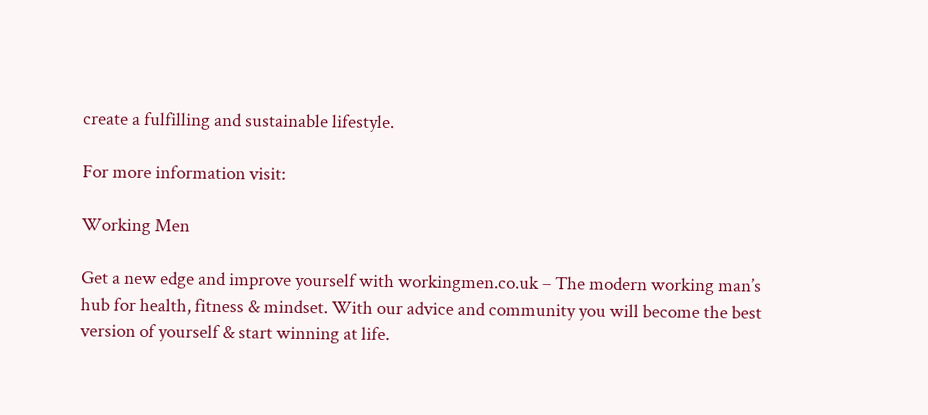create a fulfilling and sustainable lifestyle.

For more information visit:

Working Men

Get a new edge and improve yourself with workingmen.co.uk – The modern working man’s hub for health, fitness & mindset. With our advice and community you will become the best version of yourself & start winning at life.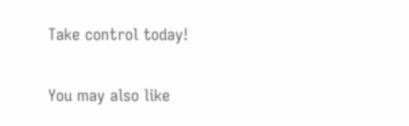Take control today!

You may also like